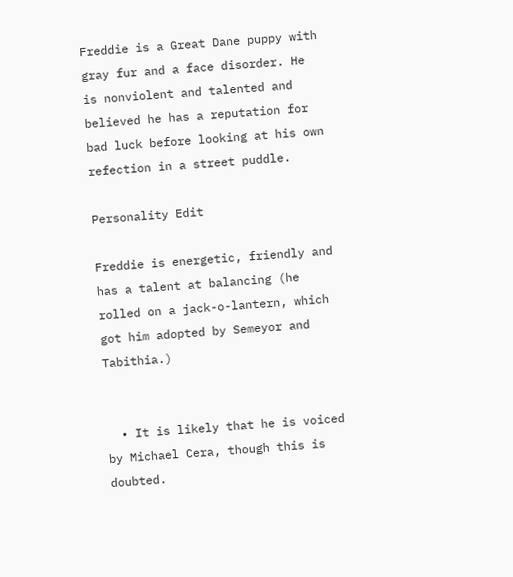Freddie is a Great Dane puppy with gray fur and a face disorder. He is nonviolent and talented and believed he has a reputation for bad luck before looking at his own refection in a street puddle.

Personality Edit

Freddie is energetic, friendly and has a talent at balancing (he rolled on a jack-o-lantern, which got him adopted by Semeyor and Tabithia.)


  • It is likely that he is voiced by Michael Cera, though this is doubted.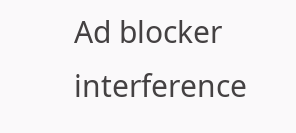Ad blocker interference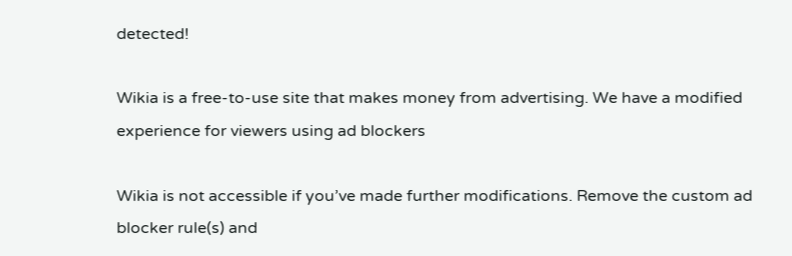detected!

Wikia is a free-to-use site that makes money from advertising. We have a modified experience for viewers using ad blockers

Wikia is not accessible if you’ve made further modifications. Remove the custom ad blocker rule(s) and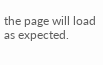the page will load as expected.